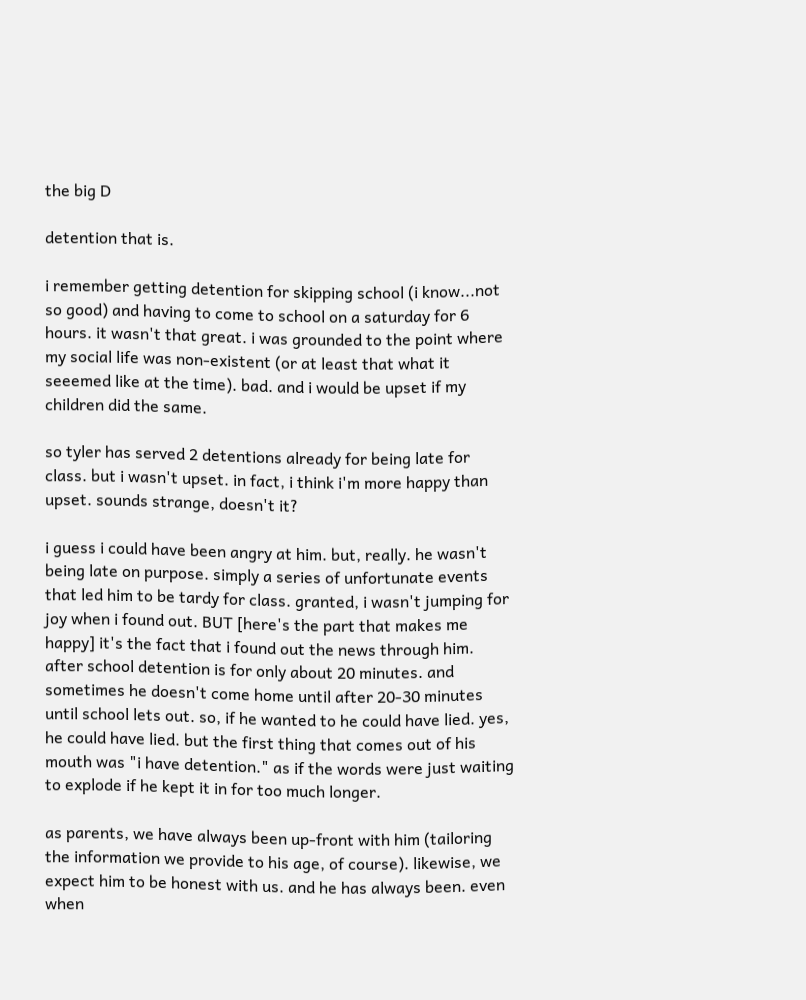the big D

detention that is.

i remember getting detention for skipping school (i know...not so good) and having to come to school on a saturday for 6 hours. it wasn't that great. i was grounded to the point where my social life was non-existent (or at least that what it seeemed like at the time). bad. and i would be upset if my children did the same.

so tyler has served 2 detentions already for being late for class. but i wasn't upset. in fact, i think i'm more happy than upset. sounds strange, doesn't it?

i guess i could have been angry at him. but, really. he wasn't being late on purpose. simply a series of unfortunate events that led him to be tardy for class. granted, i wasn't jumping for joy when i found out. BUT [here's the part that makes me happy] it's the fact that i found out the news through him. after school detention is for only about 20 minutes. and sometimes he doesn't come home until after 20-30 minutes until school lets out. so, if he wanted to he could have lied. yes, he could have lied. but the first thing that comes out of his mouth was "i have detention." as if the words were just waiting to explode if he kept it in for too much longer.

as parents, we have always been up-front with him (tailoring the information we provide to his age, of course). likewise, we expect him to be honest with us. and he has always been. even when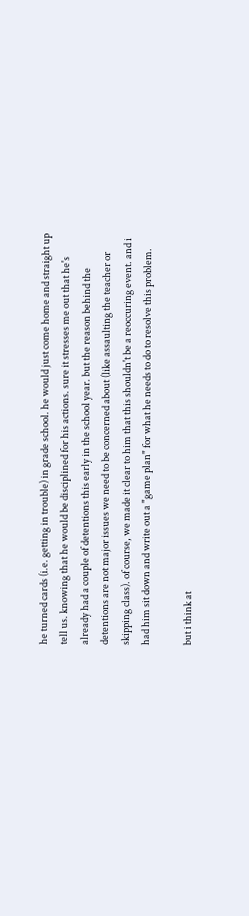he turned cards (i.e. getting in trouble) in grade school. he would just come home and straight up tell us. knowing that he would be disciplined for his actions. sure it stresses me out that he's already had a couple of detentions this early in the school year. but the reason behind the detentions are not major issues we need to be concerned about (like assaulting the teacher or skipping class). of course, we made it clear to him that this shouldn't be a reoccuring event. and i had him sit down and write out a "game plan" for what he needs to do to resolve this problem.

but i think at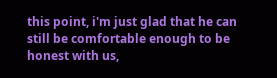this point, i'm just glad that he can still be comfortable enough to be honest with us,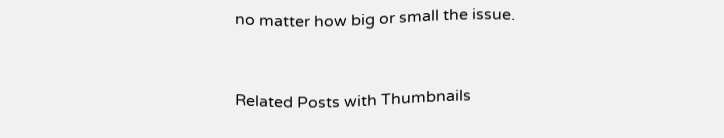no matter how big or small the issue.


Related Posts with Thumbnails